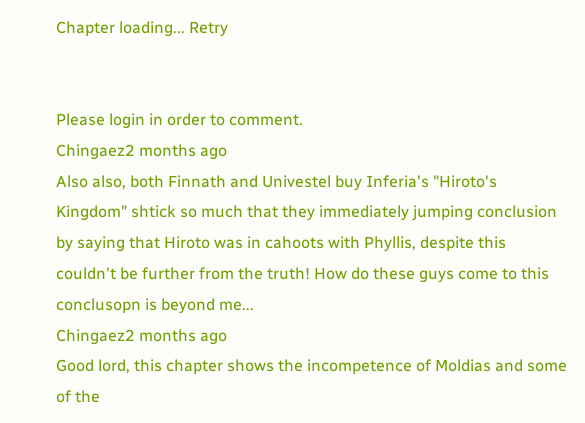Chapter loading... Retry


Please login in order to comment.
Chingaez2 months ago
Also also, both Finnath and Univestel buy Inferia's "Hiroto's Kingdom" shtick so much that they immediately jumping conclusion by saying that Hiroto was in cahoots with Phyllis, despite this couldn't be further from the truth! How do these guys come to this conclusopn is beyond me...
Chingaez2 months ago
Good lord, this chapter shows the incompetence of Moldias and some of the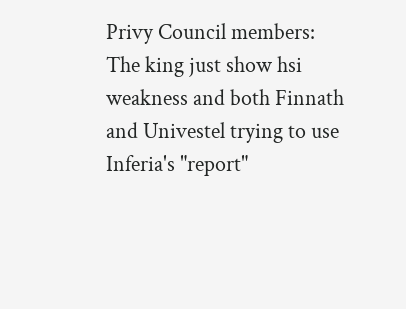Privy Council members: The king just show hsi weakness and both Finnath and Univestel trying to use Inferia's "report"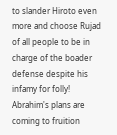to slander Hiroto even more and choose Rujad of all people to be in charge of the boader defense despite his infamy for folly! Abrahim's plans are coming to fruition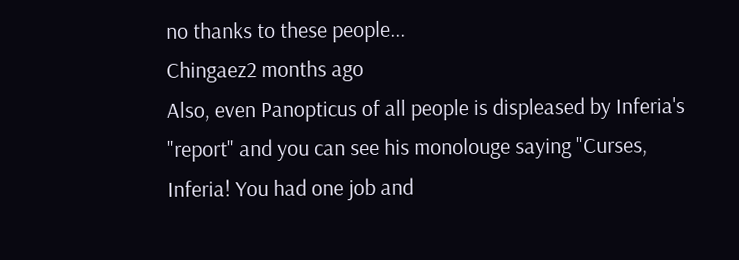no thanks to these people...
Chingaez2 months ago
Also, even Panopticus of all people is displeased by Inferia's "report" and you can see his monolouge saying "Curses, Inferia! You had one job and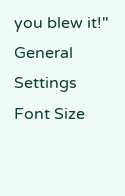you blew it!"
General Settings
Font Size